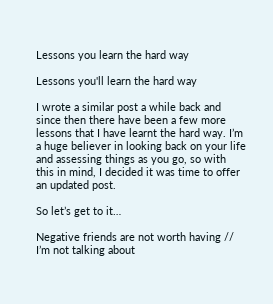Lessons you learn the hard way

Lessons you'll learn the hard way

I wrote a similar post a while back and since then there have been a few more lessons that I have learnt the hard way. I’m a huge believer in looking back on your life and assessing things as you go, so with this in mind, I decided it was time to offer an updated post.

So let’s get to it…

Negative friends are not worth having // I’m not talking about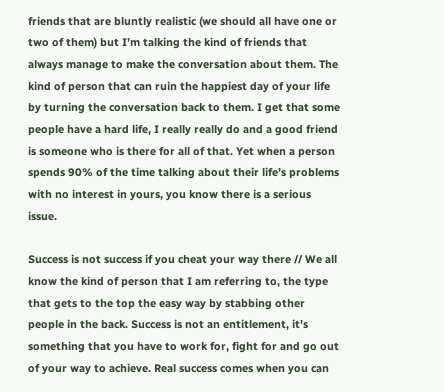friends that are bluntly realistic (we should all have one or two of them) but I’m talking the kind of friends that always manage to make the conversation about them. The kind of person that can ruin the happiest day of your life by turning the conversation back to them. I get that some people have a hard life, I really really do and a good friend is someone who is there for all of that. Yet when a person spends 90% of the time talking about their life’s problems with no interest in yours, you know there is a serious issue.

Success is not success if you cheat your way there // We all know the kind of person that I am referring to, the type that gets to the top the easy way by stabbing other people in the back. Success is not an entitlement, it’s something that you have to work for, fight for and go out of your way to achieve. Real success comes when you can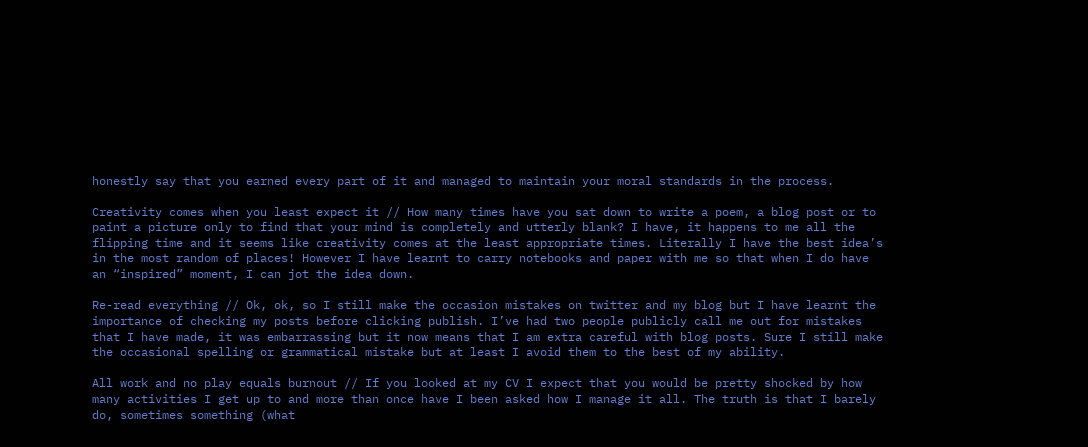honestly say that you earned every part of it and managed to maintain your moral standards in the process.

Creativity comes when you least expect it // How many times have you sat down to write a poem, a blog post or to paint a picture only to find that your mind is completely and utterly blank? I have, it happens to me all the flipping time and it seems like creativity comes at the least appropriate times. Literally I have the best idea’s in the most random of places! However I have learnt to carry notebooks and paper with me so that when I do have an “inspired” moment, I can jot the idea down.

Re-read everything // Ok, ok, so I still make the occasion mistakes on twitter and my blog but I have learnt the importance of checking my posts before clicking publish. I’ve had two people publicly call me out for mistakes that I have made, it was embarrassing but it now means that I am extra careful with blog posts. Sure I still make the occasional spelling or grammatical mistake but at least I avoid them to the best of my ability.

All work and no play equals burnout // If you looked at my CV I expect that you would be pretty shocked by how many activities I get up to and more than once have I been asked how I manage it all. The truth is that I barely do, sometimes something (what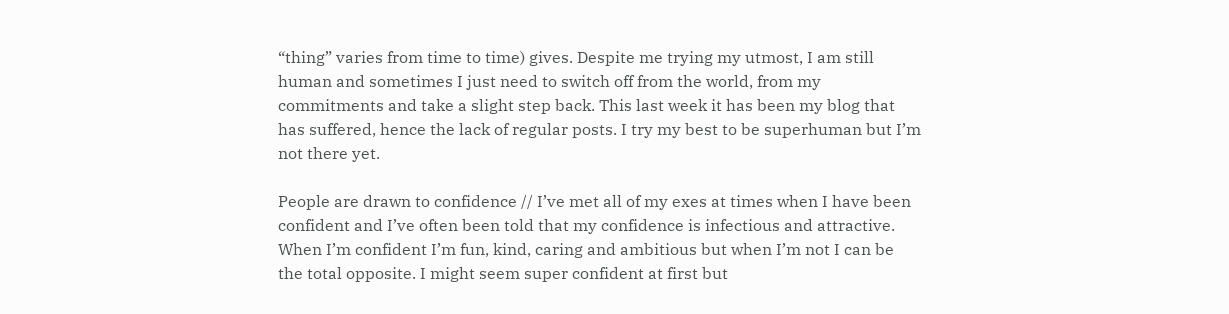“thing” varies from time to time) gives. Despite me trying my utmost, I am still human and sometimes I just need to switch off from the world, from my commitments and take a slight step back. This last week it has been my blog that has suffered, hence the lack of regular posts. I try my best to be superhuman but I’m not there yet.

People are drawn to confidence // I’ve met all of my exes at times when I have been confident and I’ve often been told that my confidence is infectious and attractive. When I’m confident I’m fun, kind, caring and ambitious but when I’m not I can be the total opposite. I might seem super confident at first but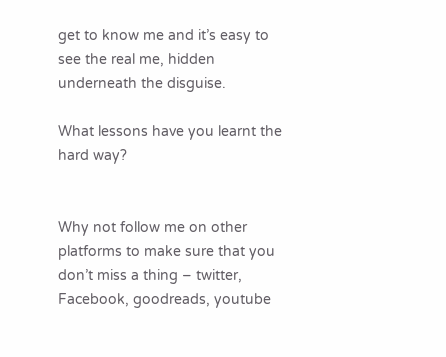get to know me and it’s easy to see the real me, hidden underneath the disguise.

What lessons have you learnt the hard way?


Why not follow me on other platforms to make sure that you don’t miss a thing – twitter, Facebook, goodreads, youtube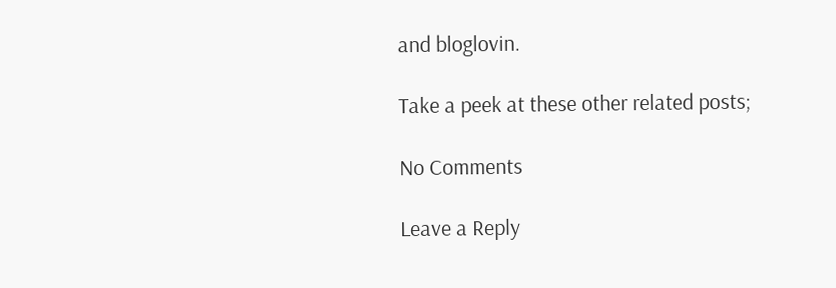and bloglovin.

Take a peek at these other related posts;

No Comments

Leave a Reply